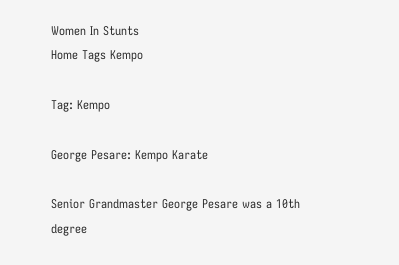Women In Stunts
Home Tags Kempo

Tag: Kempo

George Pesare: Kempo Karate

Senior Grandmaster George Pesare was a 10th degree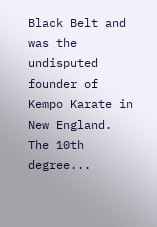Black Belt and was the undisputed founder of Kempo Karate in New England. The 10th degree...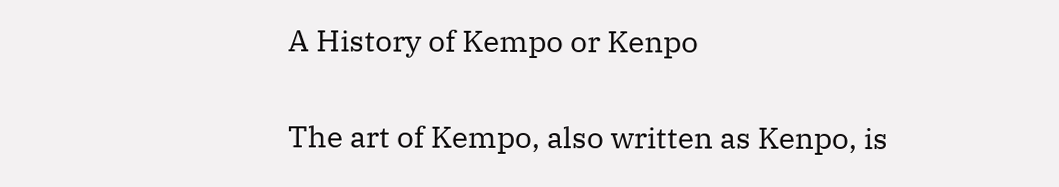A History of Kempo or Kenpo

The art of Kempo, also written as Kenpo, is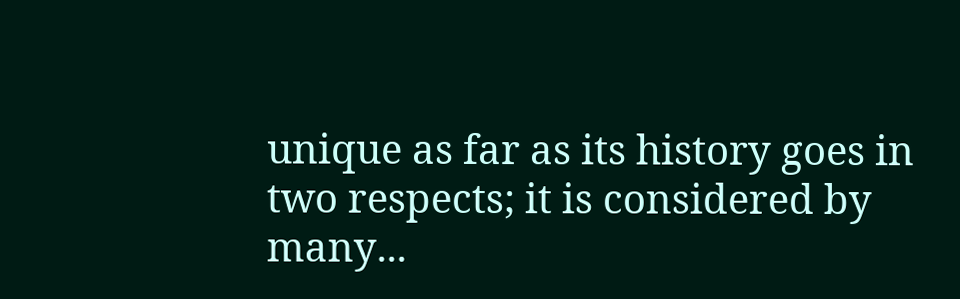unique as far as its history goes in two respects; it is considered by many...